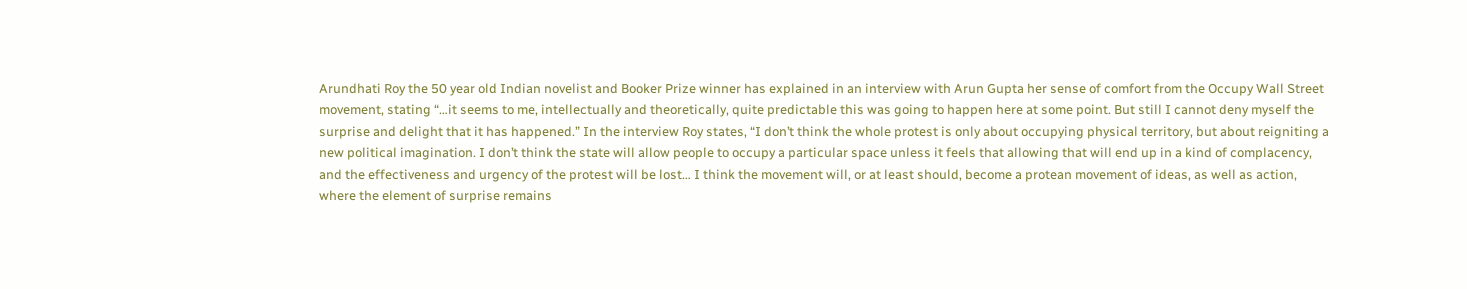Arundhati Roy the 50 year old Indian novelist and Booker Prize winner has explained in an interview with Arun Gupta her sense of comfort from the Occupy Wall Street movement, stating “…it seems to me, intellectually and theoretically, quite predictable this was going to happen here at some point. But still I cannot deny myself the surprise and delight that it has happened.” In the interview Roy states, “I don’t think the whole protest is only about occupying physical territory, but about reigniting a new political imagination. I don’t think the state will allow people to occupy a particular space unless it feels that allowing that will end up in a kind of complacency, and the effectiveness and urgency of the protest will be lost… I think the movement will, or at least should, become a protean movement of ideas, as well as action, where the element of surprise remains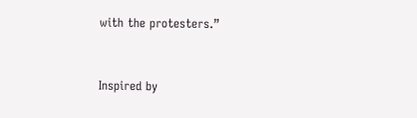with the protesters.”


Inspired by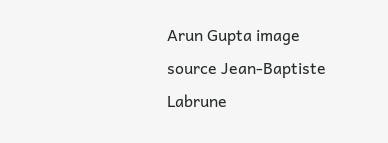Arun Gupta image source Jean-Baptiste Labrune